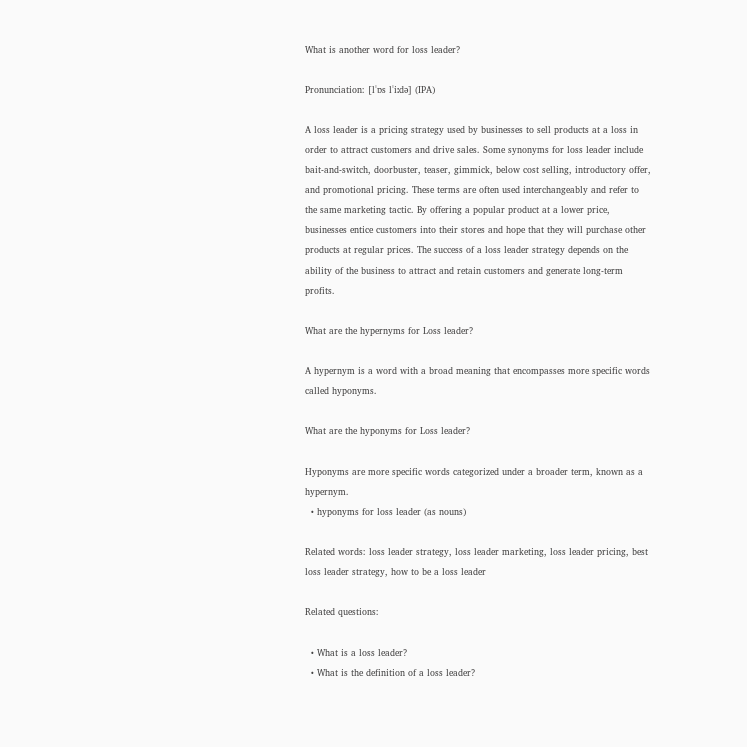What is another word for loss leader?

Pronunciation: [lˈɒs lˈiːdə] (IPA)

A loss leader is a pricing strategy used by businesses to sell products at a loss in order to attract customers and drive sales. Some synonyms for loss leader include bait-and-switch, doorbuster, teaser, gimmick, below cost selling, introductory offer, and promotional pricing. These terms are often used interchangeably and refer to the same marketing tactic. By offering a popular product at a lower price, businesses entice customers into their stores and hope that they will purchase other products at regular prices. The success of a loss leader strategy depends on the ability of the business to attract and retain customers and generate long-term profits.

What are the hypernyms for Loss leader?

A hypernym is a word with a broad meaning that encompasses more specific words called hyponyms.

What are the hyponyms for Loss leader?

Hyponyms are more specific words categorized under a broader term, known as a hypernym.
  • hyponyms for loss leader (as nouns)

Related words: loss leader strategy, loss leader marketing, loss leader pricing, best loss leader strategy, how to be a loss leader

Related questions:

  • What is a loss leader?
  • What is the definition of a loss leader?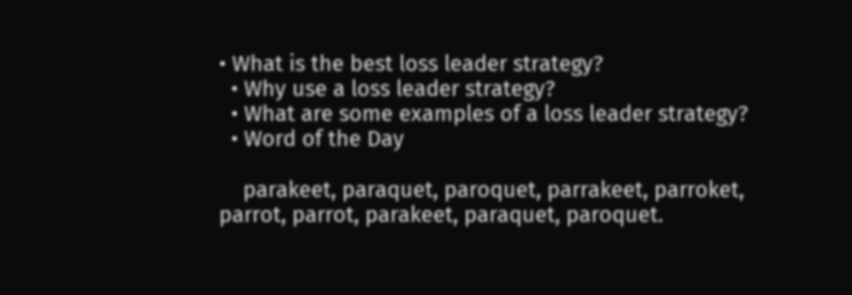• What is the best loss leader strategy?
  • Why use a loss leader strategy?
  • What are some examples of a loss leader strategy?
  • Word of the Day

    parakeet, paraquet, paroquet, parrakeet, parroket, parrot, parrot, parakeet, paraquet, paroquet.